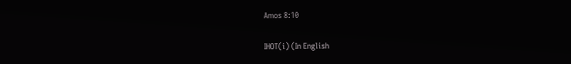Amos 8:10

IHOT(i) (In English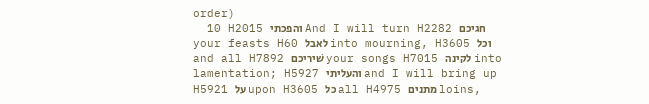order)
  10 H2015 והפכתי And I will turn H2282 חגיכם your feasts H60 לאבל into mourning, H3605 וכל and all H7892 שׁיריכם your songs H7015 לקינה into lamentation; H5927 והעליתי and I will bring up H5921 על upon H3605 כל all H4975 מתנים loins,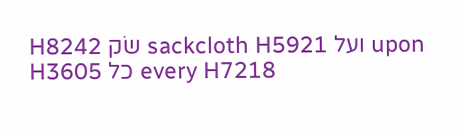H8242 שׂק sackcloth H5921 ועל upon H3605 כל every H7218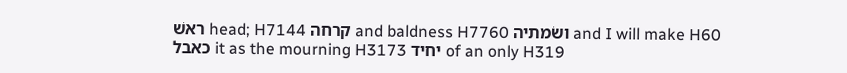ראשׁ head; H7144 קרחה and baldness H7760 ושׂמתיה and I will make H60 כאבל it as the mourning H3173 יחיד of an only H319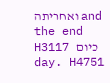ואחריתה and the end H3117 כיום day. H4751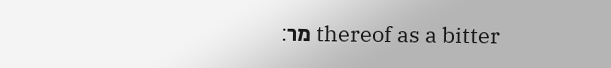מר׃ thereof as a bitter